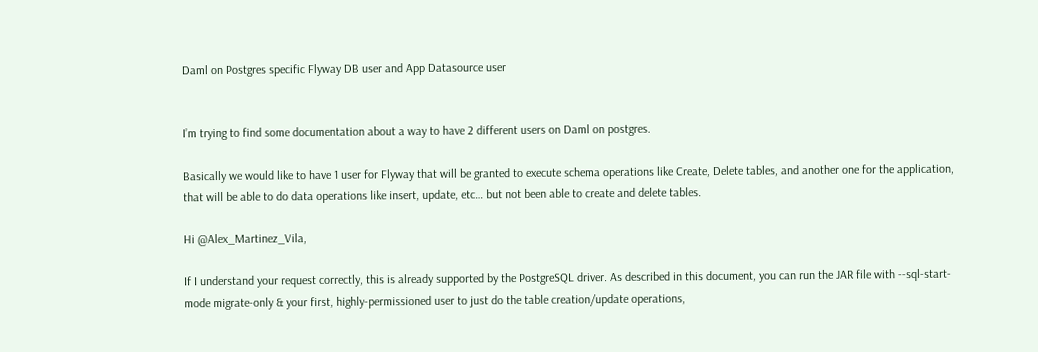Daml on Postgres specific Flyway DB user and App Datasource user


I’m trying to find some documentation about a way to have 2 different users on Daml on postgres.

Basically we would like to have 1 user for Flyway that will be granted to execute schema operations like Create, Delete tables, and another one for the application, that will be able to do data operations like insert, update, etc… but not been able to create and delete tables.

Hi @Alex_Martinez_Vila,

If I understand your request correctly, this is already supported by the PostgreSQL driver. As described in this document, you can run the JAR file with --sql-start-mode migrate-only & your first, highly-permissioned user to just do the table creation/update operations,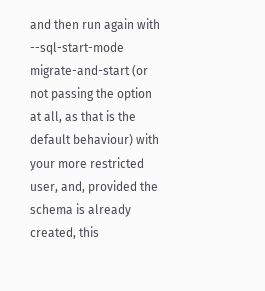and then run again with --sql-start-mode migrate-and-start (or not passing the option at all, as that is the default behaviour) with your more restricted user, and, provided the schema is already created, this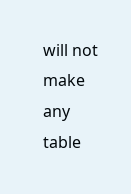will not make any table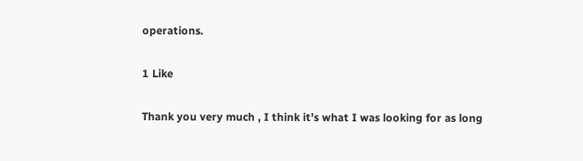operations.

1 Like

Thank you very much , I think it’s what I was looking for as long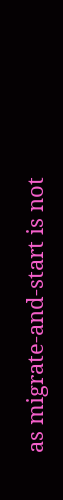as migrate-and-start is not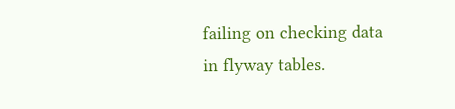failing on checking data in flyway tables.